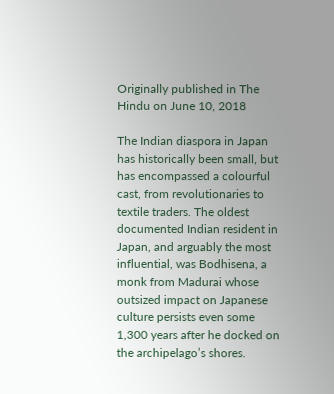Originally published in The Hindu on June 10, 2018

The Indian diaspora in Japan has historically been small, but has encompassed a colourful cast, from revolutionaries to textile traders. The oldest documented Indian resident in Japan, and arguably the most influential, was Bodhisena, a monk from Madurai whose outsized impact on Japanese culture persists even some 1,300 years after he docked on the archipelago’s shores.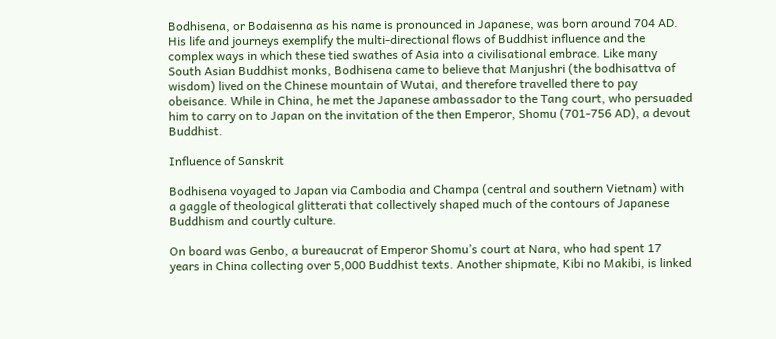Bodhisena, or Bodaisenna as his name is pronounced in Japanese, was born around 704 AD. His life and journeys exemplify the multi-directional flows of Buddhist influence and the complex ways in which these tied swathes of Asia into a civilisational embrace. Like many South Asian Buddhist monks, Bodhisena came to believe that Manjushri (the bodhisattva of wisdom) lived on the Chinese mountain of Wutai, and therefore travelled there to pay obeisance. While in China, he met the Japanese ambassador to the Tang court, who persuaded him to carry on to Japan on the invitation of the then Emperor, Shomu (701-756 AD), a devout Buddhist.

Influence of Sanskrit

Bodhisena voyaged to Japan via Cambodia and Champa (central and southern Vietnam) with a gaggle of theological glitterati that collectively shaped much of the contours of Japanese Buddhism and courtly culture.

On board was Genbo, a bureaucrat of Emperor Shomu’s court at Nara, who had spent 17 years in China collecting over 5,000 Buddhist texts. Another shipmate, Kibi no Makibi, is linked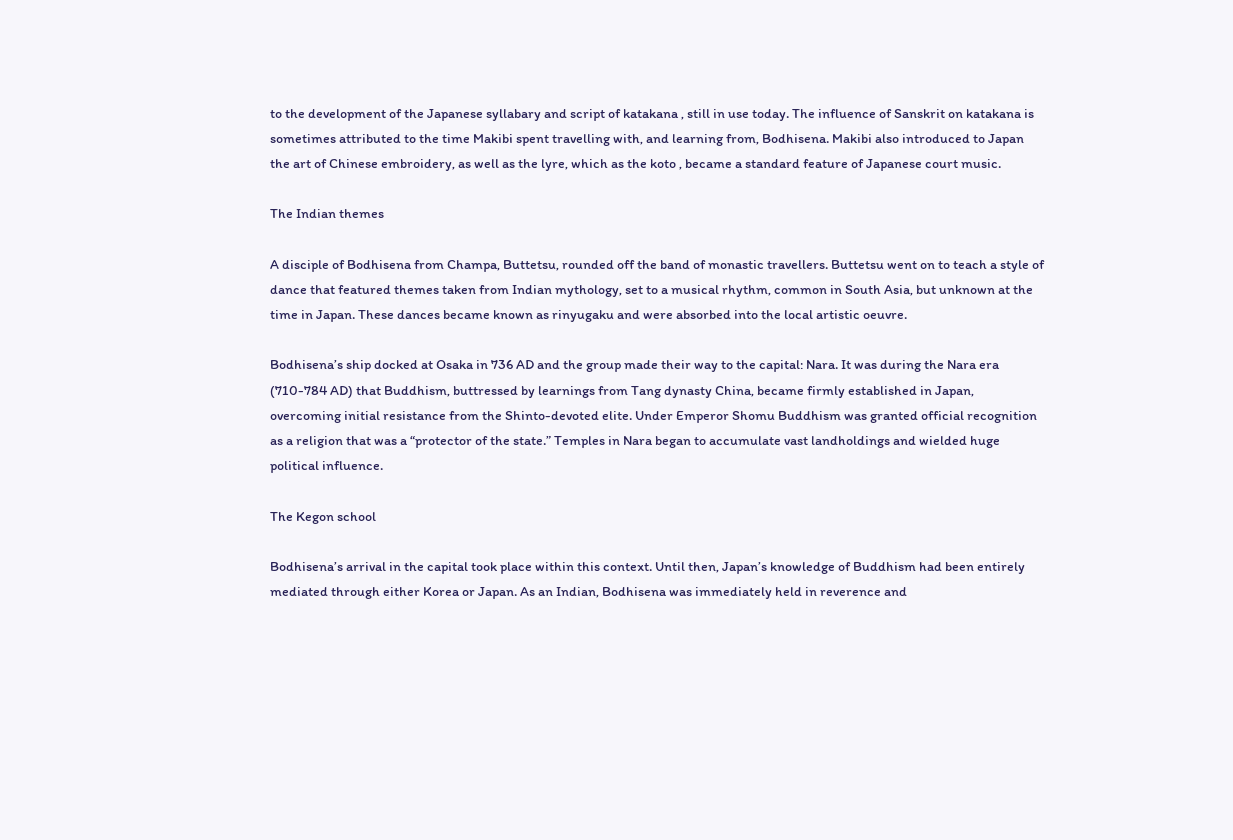to the development of the Japanese syllabary and script of katakana , still in use today. The influence of Sanskrit on katakana is sometimes attributed to the time Makibi spent travelling with, and learning from, Bodhisena. Makibi also introduced to Japan the art of Chinese embroidery, as well as the lyre, which as the koto , became a standard feature of Japanese court music.

The Indian themes

A disciple of Bodhisena from Champa, Buttetsu, rounded off the band of monastic travellers. Buttetsu went on to teach a style of dance that featured themes taken from Indian mythology, set to a musical rhythm, common in South Asia, but unknown at the time in Japan. These dances became known as rinyugaku and were absorbed into the local artistic oeuvre.

Bodhisena’s ship docked at Osaka in 736 AD and the group made their way to the capital: Nara. It was during the Nara era (710-784 AD) that Buddhism, buttressed by learnings from Tang dynasty China, became firmly established in Japan, overcoming initial resistance from the Shinto-devoted elite. Under Emperor Shomu Buddhism was granted official recognition as a religion that was a “protector of the state.” Temples in Nara began to accumulate vast landholdings and wielded huge political influence.

The Kegon school

Bodhisena’s arrival in the capital took place within this context. Until then, Japan’s knowledge of Buddhism had been entirely mediated through either Korea or Japan. As an Indian, Bodhisena was immediately held in reverence and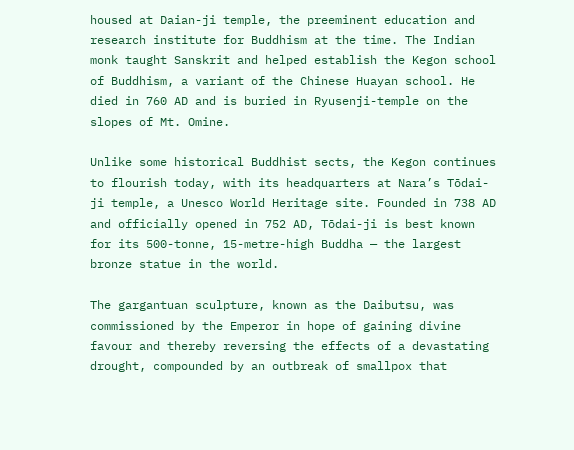housed at Daian-ji temple, the preeminent education and research institute for Buddhism at the time. The Indian monk taught Sanskrit and helped establish the Kegon school of Buddhism, a variant of the Chinese Huayan school. He died in 760 AD and is buried in Ryusenji-temple on the slopes of Mt. Omine.

Unlike some historical Buddhist sects, the Kegon continues to flourish today, with its headquarters at Nara’s Tōdai-ji temple, a Unesco World Heritage site. Founded in 738 AD and officially opened in 752 AD, Tōdai-ji is best known for its 500-tonne, 15-metre-high Buddha — the largest bronze statue in the world.

The gargantuan sculpture, known as the Daibutsu, was commissioned by the Emperor in hope of gaining divine favour and thereby reversing the effects of a devastating drought, compounded by an outbreak of smallpox that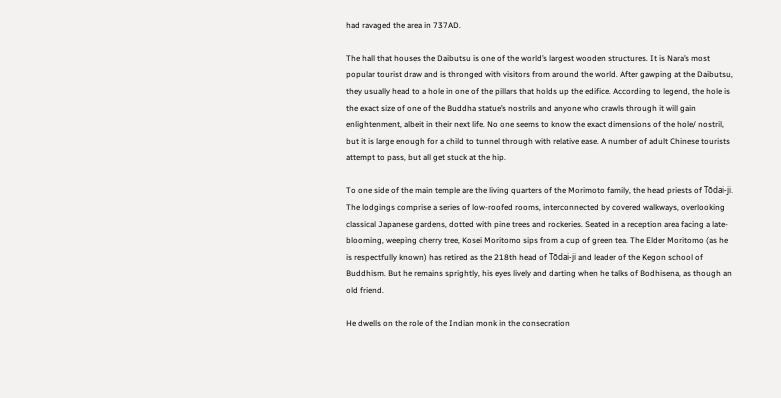had ravaged the area in 737AD.

The hall that houses the Daibutsu is one of the world’s largest wooden structures. It is Nara’s most popular tourist draw and is thronged with visitors from around the world. After gawping at the Daibutsu, they usually head to a hole in one of the pillars that holds up the edifice. According to legend, the hole is the exact size of one of the Buddha statue’s nostrils and anyone who crawls through it will gain enlightenment, albeit in their next life. No one seems to know the exact dimensions of the hole/ nostril, but it is large enough for a child to tunnel through with relative ease. A number of adult Chinese tourists attempt to pass, but all get stuck at the hip.

To one side of the main temple are the living quarters of the Morimoto family, the head priests of Tōdai-ji. The lodgings comprise a series of low-roofed rooms, interconnected by covered walkways, overlooking classical Japanese gardens, dotted with pine trees and rockeries. Seated in a reception area facing a late-blooming, weeping cherry tree, Kosei Moritomo sips from a cup of green tea. The Elder Moritomo (as he is respectfully known) has retired as the 218th head of Tōdai-ji and leader of the Kegon school of Buddhism. But he remains sprightly, his eyes lively and darting when he talks of Bodhisena, as though an old friend.

He dwells on the role of the Indian monk in the consecration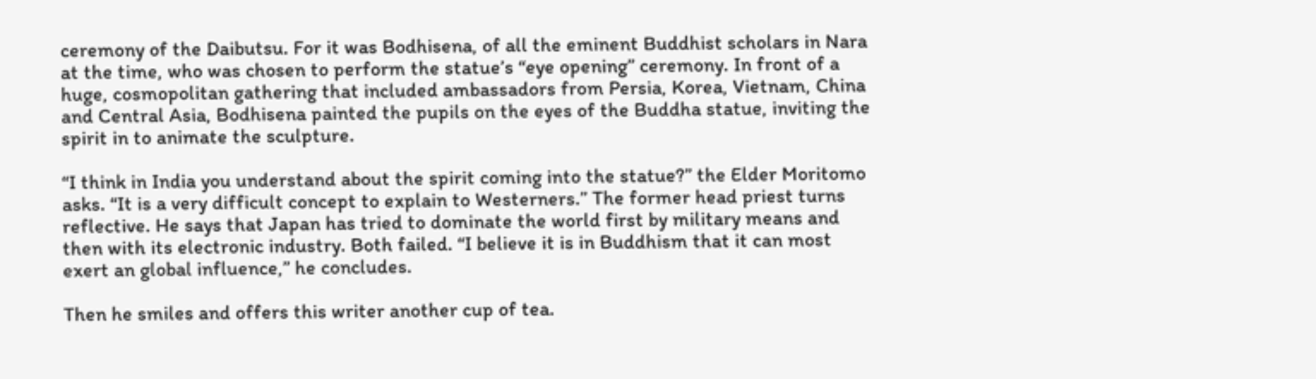ceremony of the Daibutsu. For it was Bodhisena, of all the eminent Buddhist scholars in Nara at the time, who was chosen to perform the statue’s “eye opening” ceremony. In front of a huge, cosmopolitan gathering that included ambassadors from Persia, Korea, Vietnam, China and Central Asia, Bodhisena painted the pupils on the eyes of the Buddha statue, inviting the spirit in to animate the sculpture.

“I think in India you understand about the spirit coming into the statue?” the Elder Moritomo asks. “It is a very difficult concept to explain to Westerners.” The former head priest turns reflective. He says that Japan has tried to dominate the world first by military means and then with its electronic industry. Both failed. “I believe it is in Buddhism that it can most exert an global influence,” he concludes.

Then he smiles and offers this writer another cup of tea.